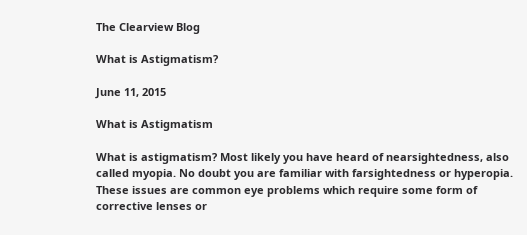The Clearview Blog

What is Astigmatism?

June 11, 2015

What is Astigmatism

What is astigmatism? Most likely you have heard of nearsightedness, also called myopia. No doubt you are familiar with farsightedness or hyperopia. These issues are common eye problems which require some form of corrective lenses or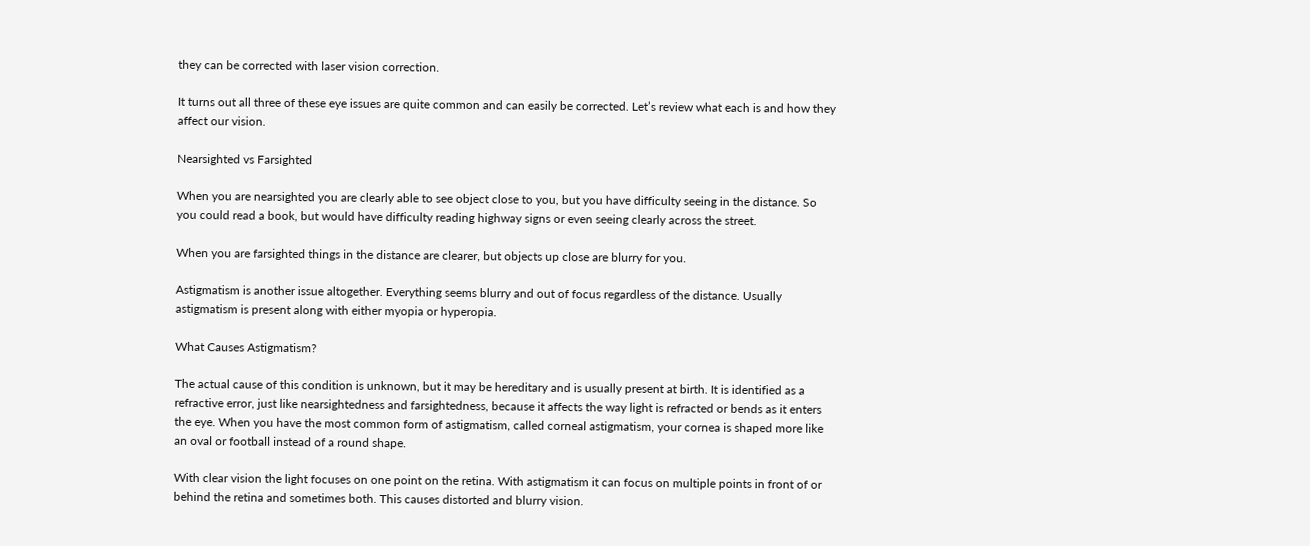they can be corrected with laser vision correction.

It turns out all three of these eye issues are quite common and can easily be corrected. Let’s review what each is and how they affect our vision.

Nearsighted vs Farsighted

When you are nearsighted you are clearly able to see object close to you, but you have difficulty seeing in the distance. So you could read a book, but would have difficulty reading highway signs or even seeing clearly across the street.

When you are farsighted things in the distance are clearer, but objects up close are blurry for you.

Astigmatism is another issue altogether. Everything seems blurry and out of focus regardless of the distance. Usually astigmatism is present along with either myopia or hyperopia.

What Causes Astigmatism?

The actual cause of this condition is unknown, but it may be hereditary and is usually present at birth. It is identified as a refractive error, just like nearsightedness and farsightedness, because it affects the way light is refracted or bends as it enters the eye. When you have the most common form of astigmatism, called corneal astigmatism, your cornea is shaped more like an oval or football instead of a round shape.

With clear vision the light focuses on one point on the retina. With astigmatism it can focus on multiple points in front of or behind the retina and sometimes both. This causes distorted and blurry vision.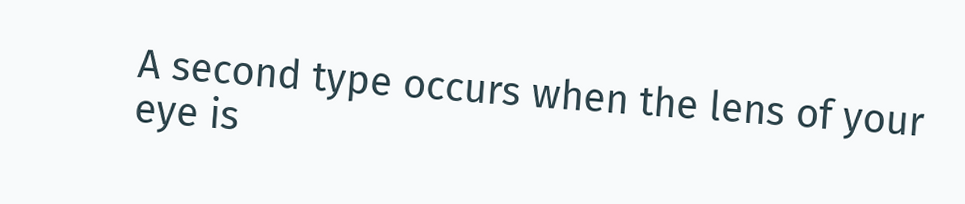A second type occurs when the lens of your eye is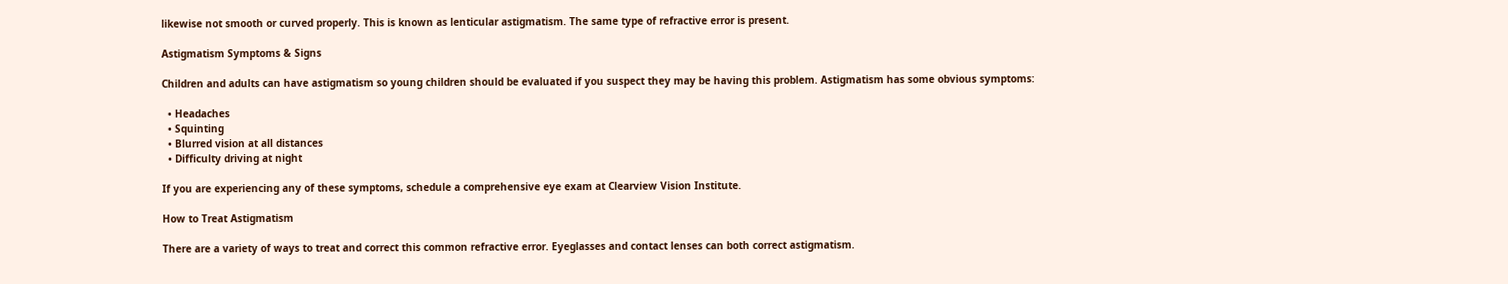likewise not smooth or curved properly. This is known as lenticular astigmatism. The same type of refractive error is present.

Astigmatism Symptoms & Signs

Children and adults can have astigmatism so young children should be evaluated if you suspect they may be having this problem. Astigmatism has some obvious symptoms:

  • Headaches
  • Squinting
  • Blurred vision at all distances
  • Difficulty driving at night

If you are experiencing any of these symptoms, schedule a comprehensive eye exam at Clearview Vision Institute.

How to Treat Astigmatism

There are a variety of ways to treat and correct this common refractive error. Eyeglasses and contact lenses can both correct astigmatism.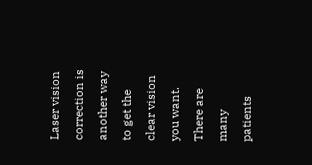Laser vision correction is another way to get the clear vision you want. There are many patients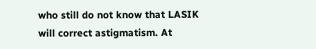who still do not know that LASIK will correct astigmatism. At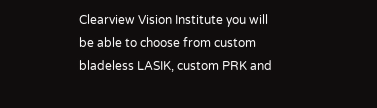Clearview Vision Institute you will be able to choose from custom bladeless LASIK, custom PRK and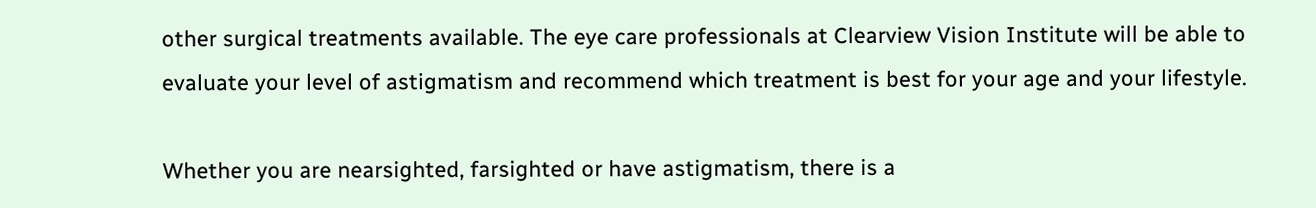other surgical treatments available. The eye care professionals at Clearview Vision Institute will be able to evaluate your level of astigmatism and recommend which treatment is best for your age and your lifestyle.

Whether you are nearsighted, farsighted or have astigmatism, there is a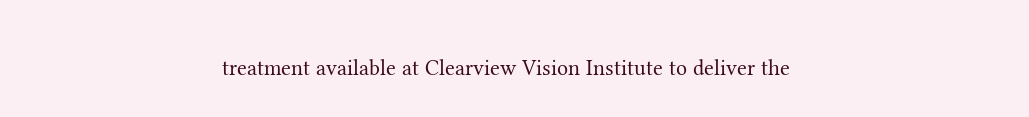treatment available at Clearview Vision Institute to deliver the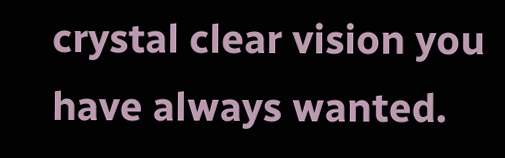crystal clear vision you have always wanted.